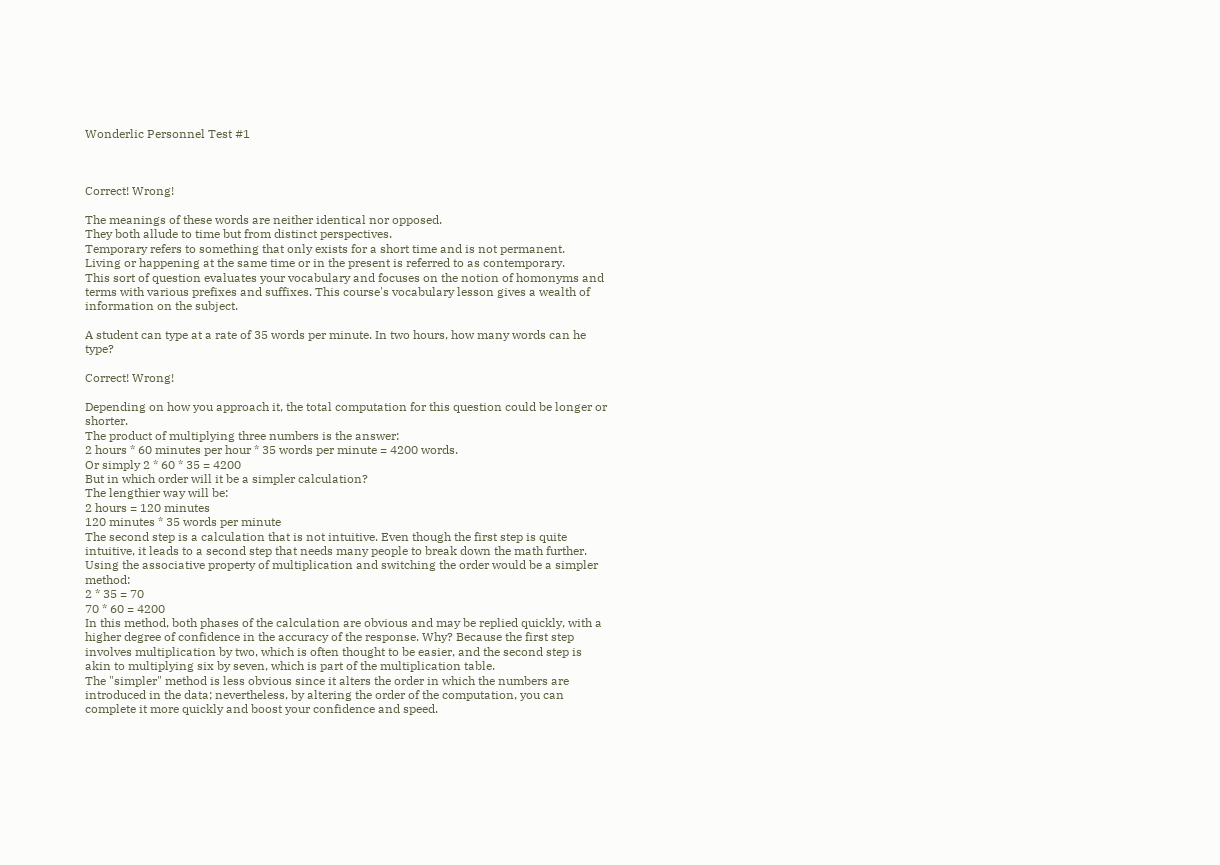Wonderlic Personnel Test #1



Correct! Wrong!

The meanings of these words are neither identical nor opposed.
They both allude to time but from distinct perspectives.
Temporary refers to something that only exists for a short time and is not permanent.
Living or happening at the same time or in the present is referred to as contemporary.
This sort of question evaluates your vocabulary and focuses on the notion of homonyms and terms with various prefixes and suffixes. This course's vocabulary lesson gives a wealth of information on the subject.

A student can type at a rate of 35 words per minute. In two hours, how many words can he type?

Correct! Wrong!

Depending on how you approach it, the total computation for this question could be longer or shorter.
The product of multiplying three numbers is the answer:
2 hours * 60 minutes per hour * 35 words per minute = 4200 words.
Or simply 2 * 60 * 35 = 4200
But in which order will it be a simpler calculation?
The lengthier way will be:
2 hours = 120 minutes
120 minutes * 35 words per minute
The second step is a calculation that is not intuitive. Even though the first step is quite intuitive, it leads to a second step that needs many people to break down the math further.
Using the associative property of multiplication and switching the order would be a simpler method:
2 * 35 = 70
70 * 60 = 4200
In this method, both phases of the calculation are obvious and may be replied quickly, with a higher degree of confidence in the accuracy of the response. Why? Because the first step involves multiplication by two, which is often thought to be easier, and the second step is akin to multiplying six by seven, which is part of the multiplication table.
The "simpler" method is less obvious since it alters the order in which the numbers are introduced in the data; nevertheless, by altering the order of the computation, you can complete it more quickly and boost your confidence and speed.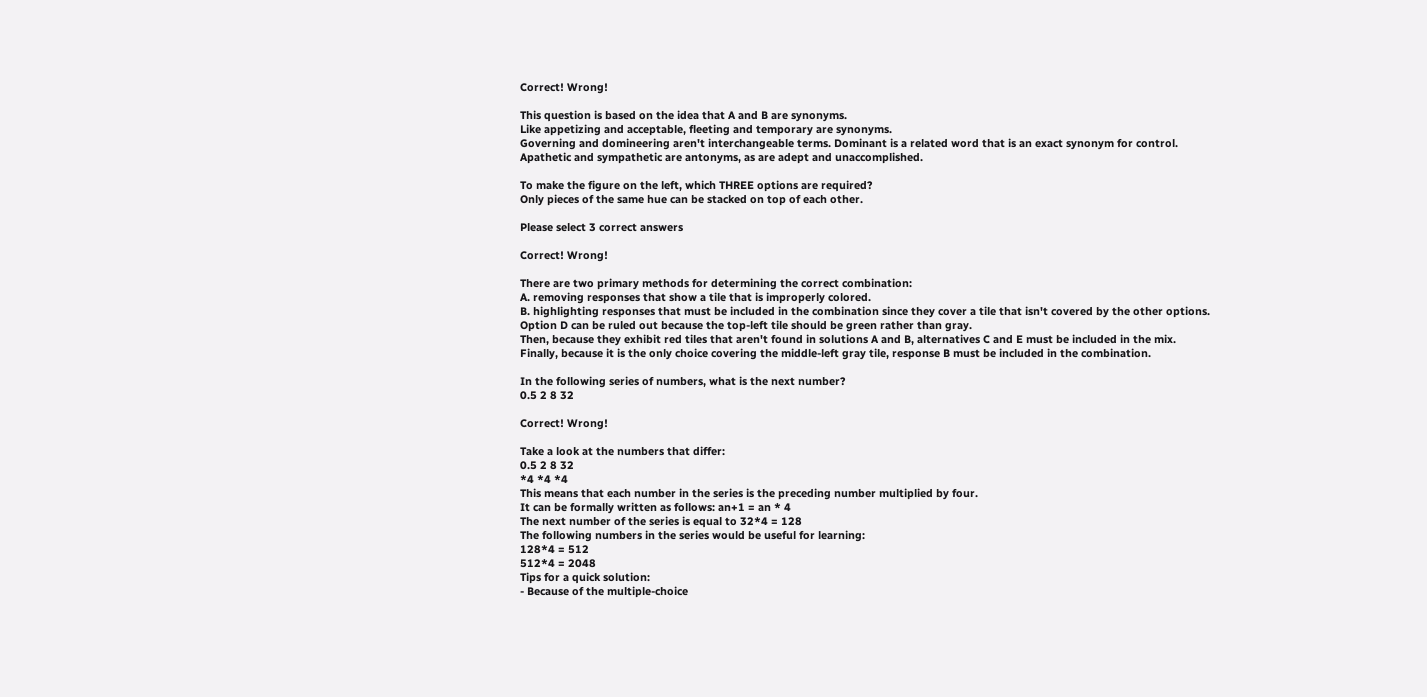Correct! Wrong!

This question is based on the idea that A and B are synonyms.
Like appetizing and acceptable, fleeting and temporary are synonyms.
Governing and domineering aren't interchangeable terms. Dominant is a related word that is an exact synonym for control.
Apathetic and sympathetic are antonyms, as are adept and unaccomplished.

To make the figure on the left, which THREE options are required?
Only pieces of the same hue can be stacked on top of each other.

Please select 3 correct answers

Correct! Wrong!

There are two primary methods for determining the correct combination:
A. removing responses that show a tile that is improperly colored.
B. highlighting responses that must be included in the combination since they cover a tile that isn't covered by the other options.
Option D can be ruled out because the top-left tile should be green rather than gray.
Then, because they exhibit red tiles that aren't found in solutions A and B, alternatives C and E must be included in the mix.
Finally, because it is the only choice covering the middle-left gray tile, response B must be included in the combination.

In the following series of numbers, what is the next number?
0.5 2 8 32

Correct! Wrong!

Take a look at the numbers that differ:
0.5 2 8 32
*4 *4 *4
This means that each number in the series is the preceding number multiplied by four.
It can be formally written as follows: an+1 = an * 4
The next number of the series is equal to 32*4 = 128
The following numbers in the series would be useful for learning:
128*4 = 512
512*4 = 2048
Tips for a quick solution:
- Because of the multiple-choice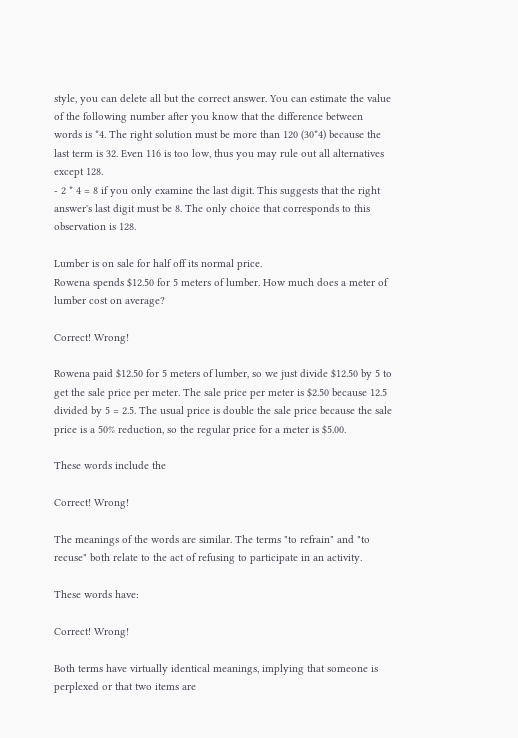style, you can delete all but the correct answer. You can estimate the value of the following number after you know that the difference between words is *4. The right solution must be more than 120 (30*4) because the last term is 32. Even 116 is too low, thus you may rule out all alternatives except 128.
- 2 * 4 = 8 if you only examine the last digit. This suggests that the right answer's last digit must be 8. The only choice that corresponds to this observation is 128.

Lumber is on sale for half off its normal price.
Rowena spends $12.50 for 5 meters of lumber. How much does a meter of lumber cost on average?

Correct! Wrong!

Rowena paid $12.50 for 5 meters of lumber, so we just divide $12.50 by 5 to get the sale price per meter. The sale price per meter is $2.50 because 12.5 divided by 5 = 2.5. The usual price is double the sale price because the sale price is a 50% reduction, so the regular price for a meter is $5.00.

These words include the

Correct! Wrong!

The meanings of the words are similar. The terms "to refrain" and "to recuse" both relate to the act of refusing to participate in an activity.

These words have:

Correct! Wrong!

Both terms have virtually identical meanings, implying that someone is perplexed or that two items are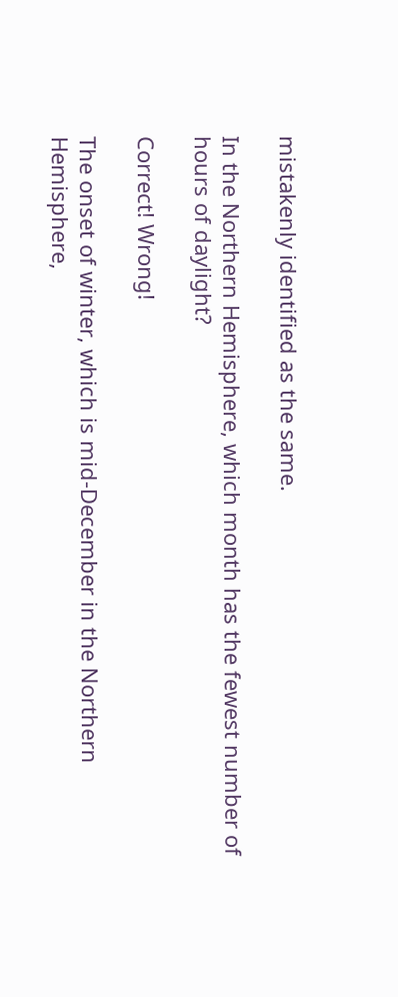mistakenly identified as the same.

In the Northern Hemisphere, which month has the fewest number of hours of daylight?

Correct! Wrong!

The onset of winter, which is mid-December in the Northern Hemisphere,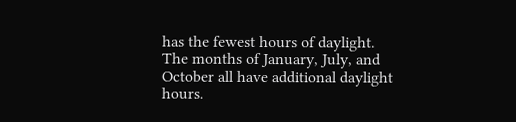has the fewest hours of daylight. The months of January, July, and October all have additional daylight hours.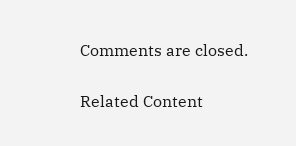Comments are closed.

Related Content